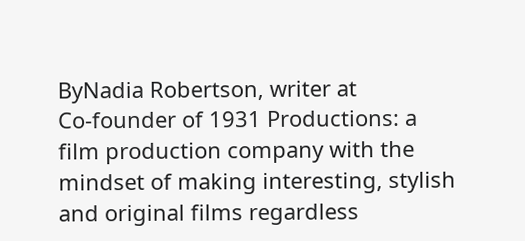ByNadia Robertson, writer at
Co-founder of 1931 Productions: a film production company with the mindset of making interesting, stylish and original films regardless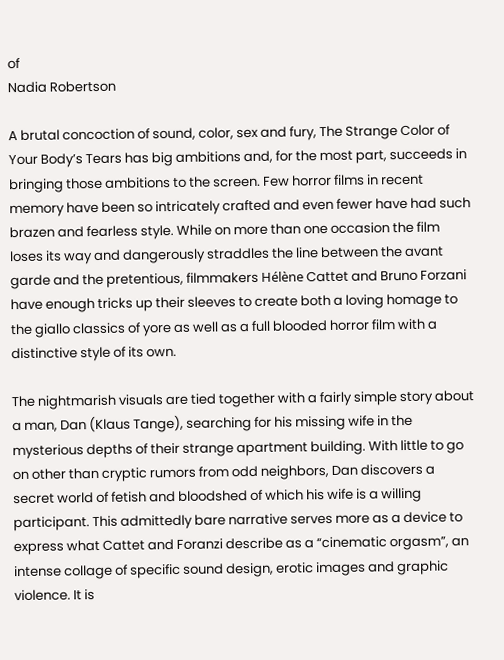of
Nadia Robertson

A brutal concoction of sound, color, sex and fury, The Strange Color of Your Body’s Tears has big ambitions and, for the most part, succeeds in bringing those ambitions to the screen. Few horror films in recent memory have been so intricately crafted and even fewer have had such brazen and fearless style. While on more than one occasion the film loses its way and dangerously straddles the line between the avant garde and the pretentious, filmmakers Hélène Cattet and Bruno Forzani have enough tricks up their sleeves to create both a loving homage to the giallo classics of yore as well as a full blooded horror film with a distinctive style of its own.

The nightmarish visuals are tied together with a fairly simple story about a man, Dan (Klaus Tange), searching for his missing wife in the mysterious depths of their strange apartment building. With little to go on other than cryptic rumors from odd neighbors, Dan discovers a secret world of fetish and bloodshed of which his wife is a willing participant. This admittedly bare narrative serves more as a device to express what Cattet and Foranzi describe as a “cinematic orgasm”, an intense collage of specific sound design, erotic images and graphic violence. It is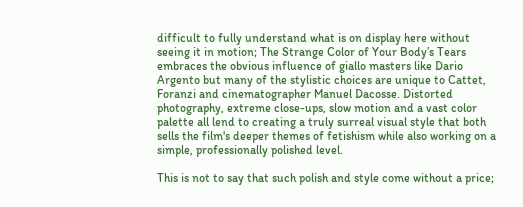difficult to fully understand what is on display here without seeing it in motion; The Strange Color of Your Body’s Tears embraces the obvious influence of giallo masters like Dario Argento but many of the stylistic choices are unique to Cattet, Foranzi and cinematographer Manuel Dacosse. Distorted photography, extreme close-ups, slow motion and a vast color palette all lend to creating a truly surreal visual style that both sells the film's deeper themes of fetishism while also working on a simple, professionally polished level.

This is not to say that such polish and style come without a price;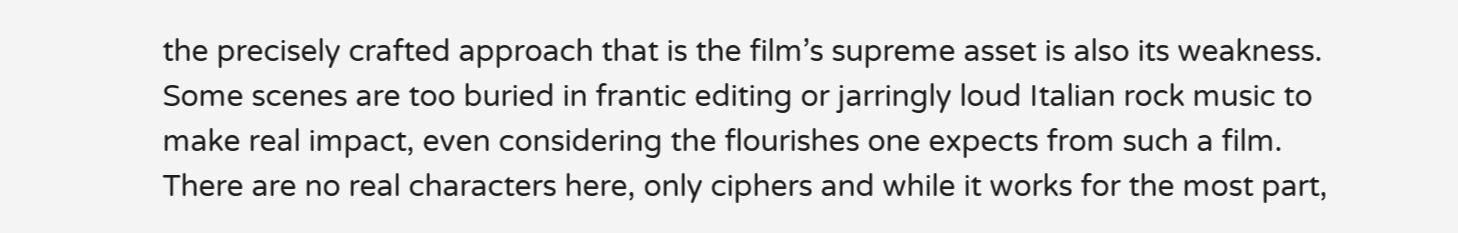the precisely crafted approach that is the film’s supreme asset is also its weakness. Some scenes are too buried in frantic editing or jarringly loud Italian rock music to make real impact, even considering the flourishes one expects from such a film. There are no real characters here, only ciphers and while it works for the most part,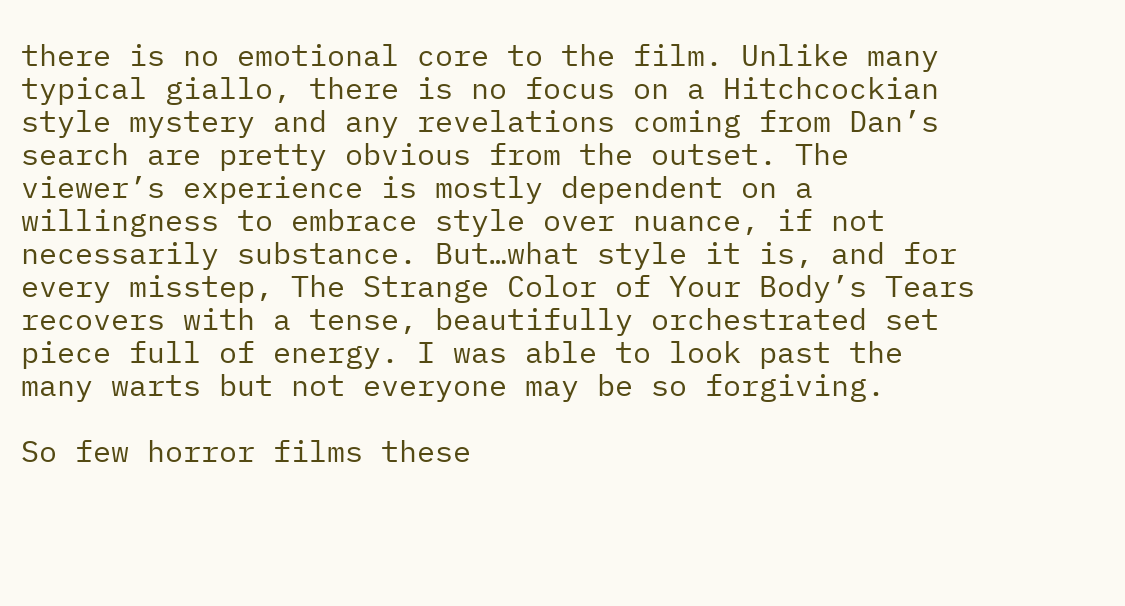there is no emotional core to the film. Unlike many typical giallo, there is no focus on a Hitchcockian style mystery and any revelations coming from Dan’s search are pretty obvious from the outset. The viewer’s experience is mostly dependent on a willingness to embrace style over nuance, if not necessarily substance. But…what style it is, and for every misstep, The Strange Color of Your Body’s Tears recovers with a tense, beautifully orchestrated set piece full of energy. I was able to look past the many warts but not everyone may be so forgiving.

So few horror films these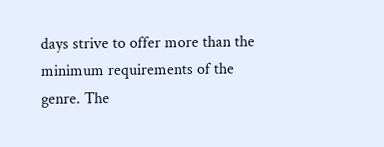days strive to offer more than the minimum requirements of the genre. The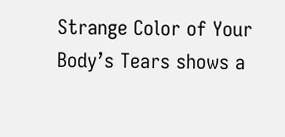Strange Color of Your Body’s Tears shows a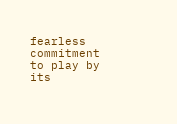fearless commitment to play by its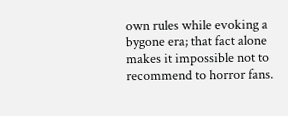own rules while evoking a bygone era; that fact alone makes it impossible not to recommend to horror fans.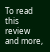To read this review and more,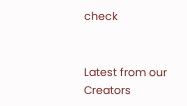check


Latest from our Creators